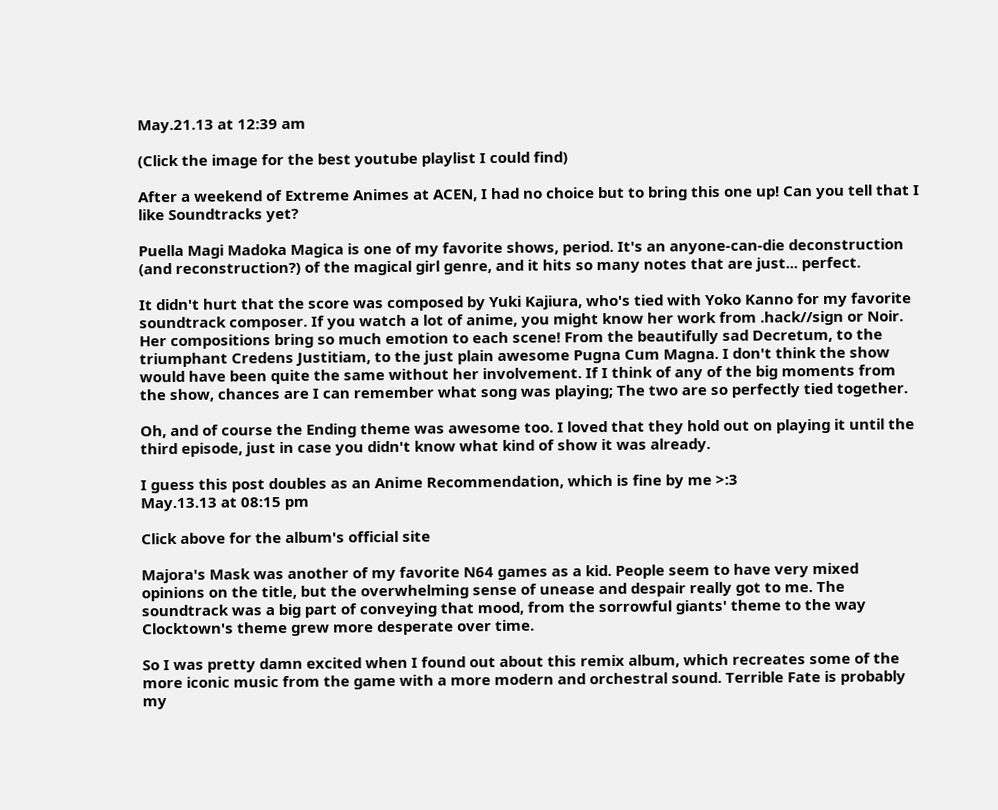May.21.13 at 12:39 am

(Click the image for the best youtube playlist I could find)

After a weekend of Extreme Animes at ACEN, I had no choice but to bring this one up! Can you tell that I like Soundtracks yet?

Puella Magi Madoka Magica is one of my favorite shows, period. It's an anyone-can-die deconstruction (and reconstruction?) of the magical girl genre, and it hits so many notes that are just... perfect.

It didn't hurt that the score was composed by Yuki Kajiura, who's tied with Yoko Kanno for my favorite soundtrack composer. If you watch a lot of anime, you might know her work from .hack//sign or Noir.
Her compositions bring so much emotion to each scene! From the beautifully sad Decretum, to the triumphant Credens Justitiam, to the just plain awesome Pugna Cum Magna. I don't think the show would have been quite the same without her involvement. If I think of any of the big moments from the show, chances are I can remember what song was playing; The two are so perfectly tied together.

Oh, and of course the Ending theme was awesome too. I loved that they hold out on playing it until the third episode, just in case you didn't know what kind of show it was already.

I guess this post doubles as an Anime Recommendation, which is fine by me >:3
May.13.13 at 08:15 pm

Click above for the album's official site

Majora's Mask was another of my favorite N64 games as a kid. People seem to have very mixed opinions on the title, but the overwhelming sense of unease and despair really got to me. The soundtrack was a big part of conveying that mood, from the sorrowful giants' theme to the way Clocktown's theme grew more desperate over time.

So I was pretty damn excited when I found out about this remix album, which recreates some of the more iconic music from the game with a more modern and orchestral sound. Terrible Fate is probably my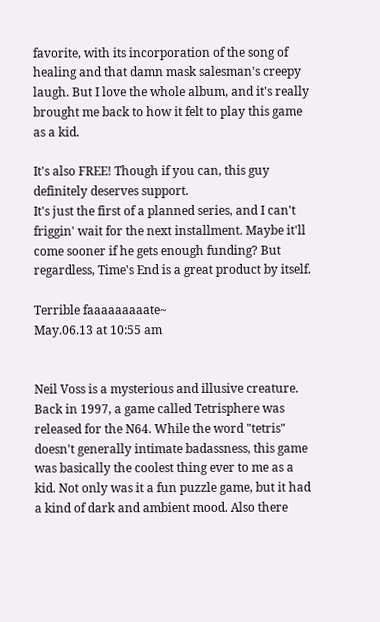favorite, with its incorporation of the song of healing and that damn mask salesman's creepy laugh. But I love the whole album, and it's really brought me back to how it felt to play this game as a kid.

It's also FREE! Though if you can, this guy definitely deserves support.
It's just the first of a planned series, and I can't friggin' wait for the next installment. Maybe it'll come sooner if he gets enough funding? But regardless, Time's End is a great product by itself.

Terrible faaaaaaaaate~
May.06.13 at 10:55 am


Neil Voss is a mysterious and illusive creature.
Back in 1997, a game called Tetrisphere was released for the N64. While the word "tetris" doesn't generally intimate badassness, this game was basically the coolest thing ever to me as a kid. Not only was it a fun puzzle game, but it had a kind of dark and ambient mood. Also there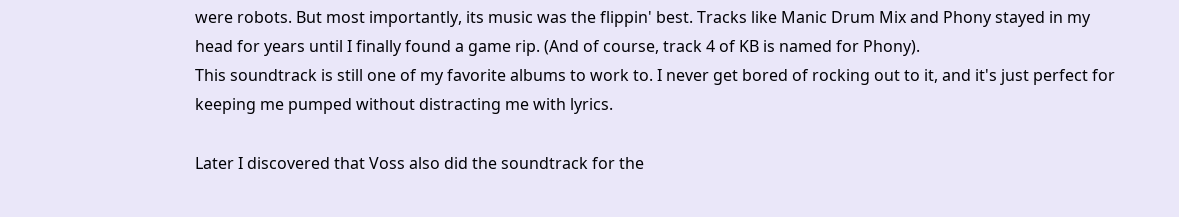were robots. But most importantly, its music was the flippin' best. Tracks like Manic Drum Mix and Phony stayed in my head for years until I finally found a game rip. (And of course, track 4 of KB is named for Phony).
This soundtrack is still one of my favorite albums to work to. I never get bored of rocking out to it, and it's just perfect for keeping me pumped without distracting me with lyrics.

Later I discovered that Voss also did the soundtrack for the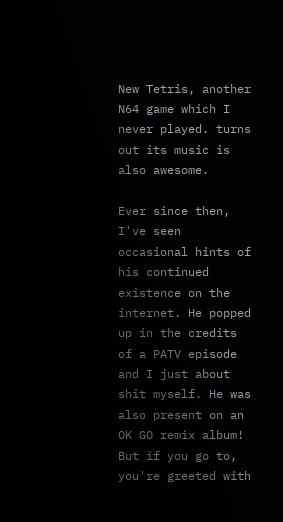New Tetris, another N64 game which I never played. turns out its music is also awesome.

Ever since then, I've seen occasional hints of his continued existence on the internet. He popped up in the credits of a PATV episode and I just about shit myself. He was also present on an OK GO remix album! But if you go to, you're greeted with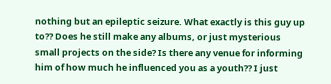nothing but an epileptic seizure. What exactly is this guy up to?? Does he still make any albums, or just mysterious small projects on the side? Is there any venue for informing him of how much he influenced you as a youth?? I just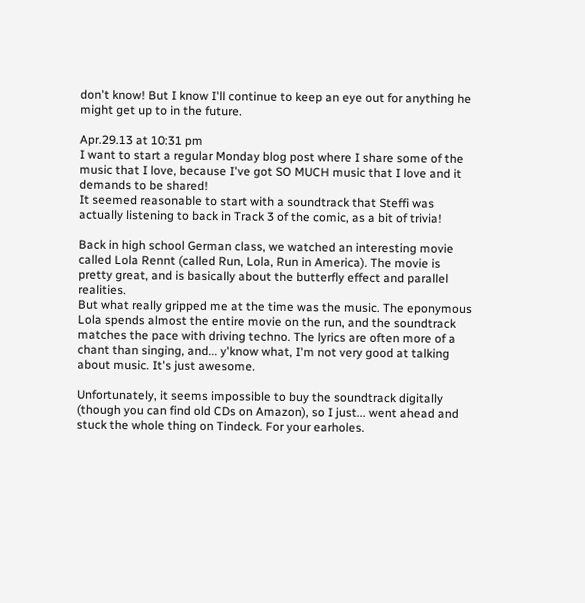don't know! But I know I'll continue to keep an eye out for anything he might get up to in the future.

Apr.29.13 at 10:31 pm
I want to start a regular Monday blog post where I share some of the music that I love, because I've got SO MUCH music that I love and it demands to be shared!
It seemed reasonable to start with a soundtrack that Steffi was actually listening to back in Track 3 of the comic, as a bit of trivia!

Back in high school German class, we watched an interesting movie called Lola Rennt (called Run, Lola, Run in America). The movie is pretty great, and is basically about the butterfly effect and parallel realities.
But what really gripped me at the time was the music. The eponymous Lola spends almost the entire movie on the run, and the soundtrack matches the pace with driving techno. The lyrics are often more of a chant than singing, and... y'know what, I'm not very good at talking about music. It's just awesome.

Unfortunately, it seems impossible to buy the soundtrack digitally (though you can find old CDs on Amazon), so I just... went ahead and stuck the whole thing on Tindeck. For your earholes.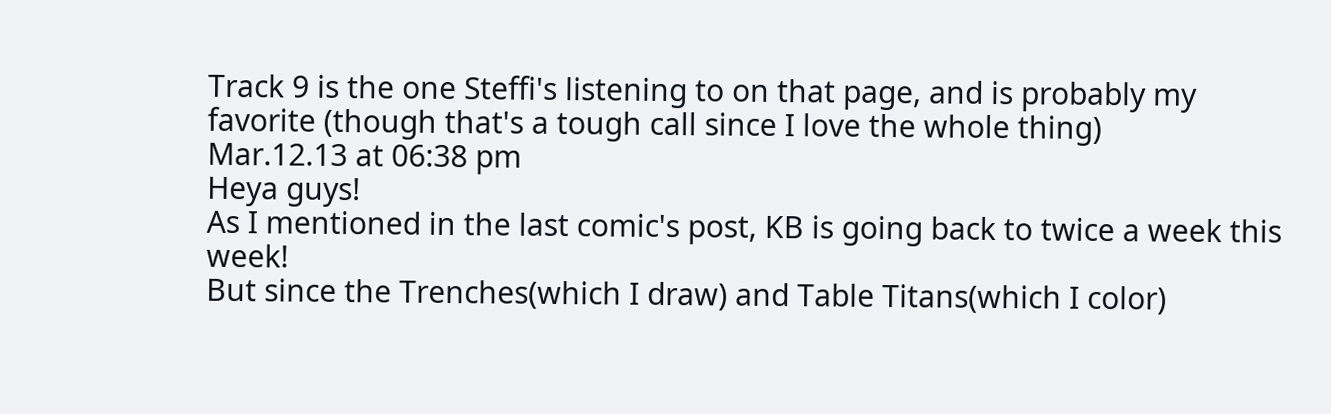Track 9 is the one Steffi's listening to on that page, and is probably my favorite (though that's a tough call since I love the whole thing)
Mar.12.13 at 06:38 pm
Heya guys!
As I mentioned in the last comic's post, KB is going back to twice a week this week!
But since the Trenches(which I draw) and Table Titans(which I color)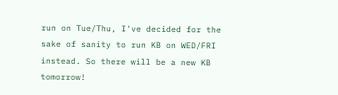run on Tue/Thu, I've decided for the sake of sanity to run KB on WED/FRI instead. So there will be a new KB tomorrow!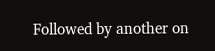Followed by another on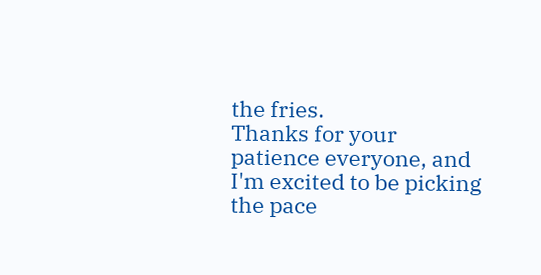the fries.
Thanks for your patience everyone, and I'm excited to be picking the pace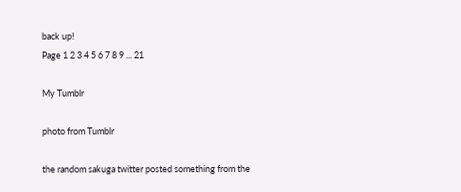back up!
Page 1 2 3 4 5 6 7 8 9 ... 21

My Tumblr

photo from Tumblr

the random sakuga twitter posted something from the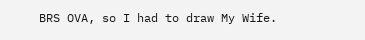BRS OVA, so I had to draw My Wife.